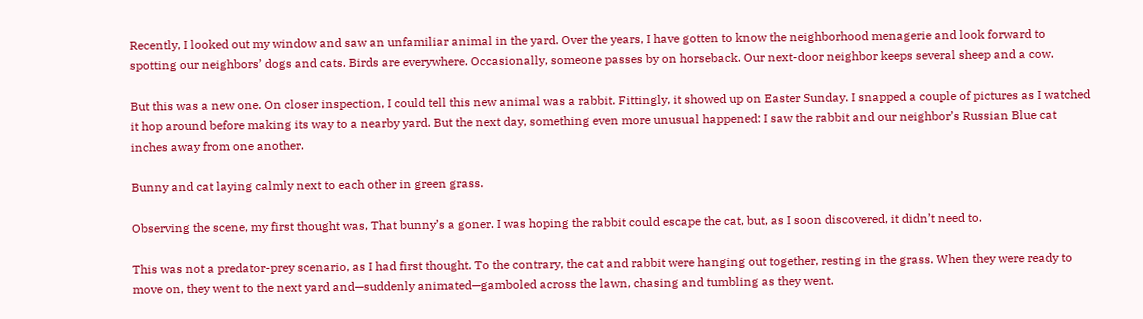Recently, I looked out my window and saw an unfamiliar animal in the yard. Over the years, I have gotten to know the neighborhood menagerie and look forward to spotting our neighbors’ dogs and cats. Birds are everywhere. Occasionally, someone passes by on horseback. Our next-door neighbor keeps several sheep and a cow.

But this was a new one. On closer inspection, I could tell this new animal was a rabbit. Fittingly, it showed up on Easter Sunday. I snapped a couple of pictures as I watched it hop around before making its way to a nearby yard. But the next day, something even more unusual happened: I saw the rabbit and our neighbor’s Russian Blue cat inches away from one another.

Bunny and cat laying calmly next to each other in green grass.

Observing the scene, my first thought was, That bunny’s a goner. I was hoping the rabbit could escape the cat, but, as I soon discovered, it didn’t need to.

This was not a predator-prey scenario, as I had first thought. To the contrary, the cat and rabbit were hanging out together, resting in the grass. When they were ready to move on, they went to the next yard and—suddenly animated—gamboled across the lawn, chasing and tumbling as they went.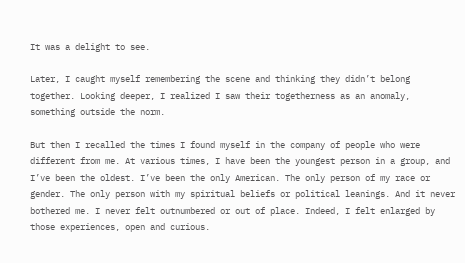It was a delight to see.

Later, I caught myself remembering the scene and thinking they didn’t belong together. Looking deeper, I realized I saw their togetherness as an anomaly, something outside the norm.

But then I recalled the times I found myself in the company of people who were different from me. At various times, I have been the youngest person in a group, and I’ve been the oldest. I’ve been the only American. The only person of my race or gender. The only person with my spiritual beliefs or political leanings. And it never bothered me. I never felt outnumbered or out of place. Indeed, I felt enlarged by those experiences, open and curious.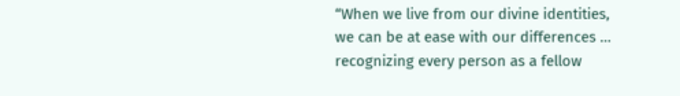“When we live from our divine identities, we can be at ease with our differences … recognizing every person as a fellow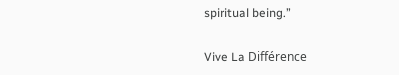spiritual being.”

Vive La Différence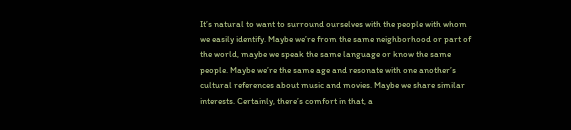It’s natural to want to surround ourselves with the people with whom we easily identify. Maybe we’re from the same neighborhood or part of the world, maybe we speak the same language or know the same people. Maybe we’re the same age and resonate with one another’s cultural references about music and movies. Maybe we share similar interests. Certainly, there’s comfort in that, a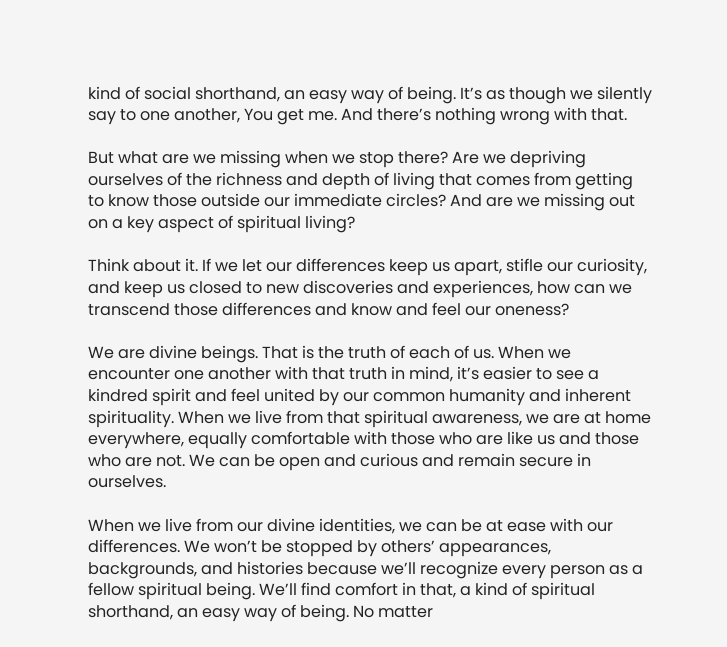kind of social shorthand, an easy way of being. It’s as though we silently say to one another, You get me. And there’s nothing wrong with that.

But what are we missing when we stop there? Are we depriving ourselves of the richness and depth of living that comes from getting to know those outside our immediate circles? And are we missing out on a key aspect of spiritual living?

Think about it. If we let our differences keep us apart, stifle our curiosity, and keep us closed to new discoveries and experiences, how can we transcend those differences and know and feel our oneness?

We are divine beings. That is the truth of each of us. When we encounter one another with that truth in mind, it’s easier to see a kindred spirit and feel united by our common humanity and inherent spirituality. When we live from that spiritual awareness, we are at home everywhere, equally comfortable with those who are like us and those who are not. We can be open and curious and remain secure in ourselves.

When we live from our divine identities, we can be at ease with our differences. We won’t be stopped by others’ appearances, backgrounds, and histories because we’ll recognize every person as a fellow spiritual being. We’ll find comfort in that, a kind of spiritual shorthand, an easy way of being. No matter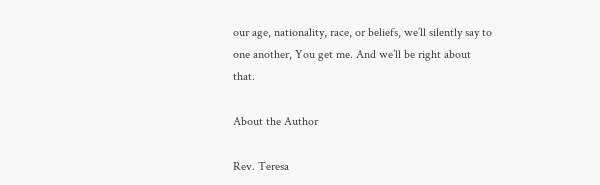our age, nationality, race, or beliefs, we’ll silently say to one another, You get me. And we’ll be right about that.

About the Author

Rev. Teresa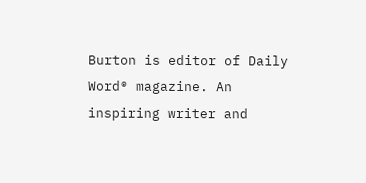Burton is editor of Daily Word® magazine. An inspiring writer and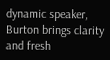dynamic speaker, Burton brings clarity and fresh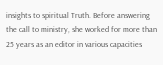insights to spiritual Truth. Before answering the call to ministry, she worked for more than 25 years as an editor in various capacities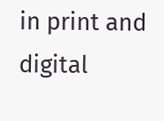in print and digital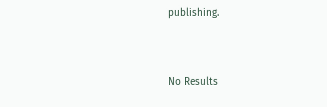publishing.


No Results